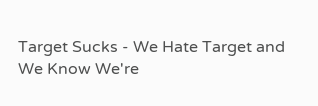Target Sucks - We Hate Target and We Know We're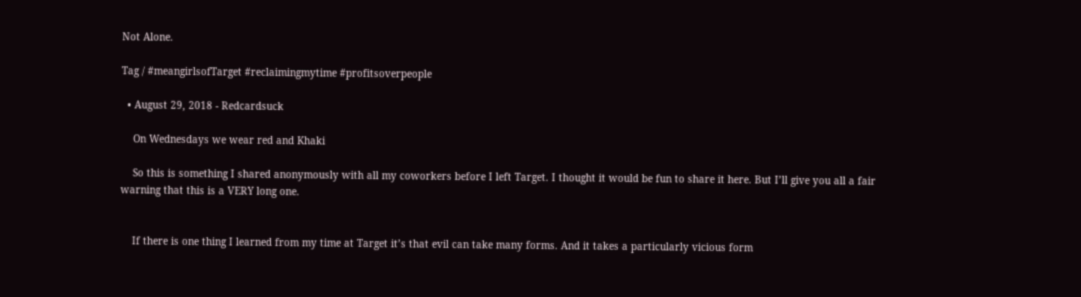Not Alone.

Tag / #meangirlsofTarget #reclaimingmytime #profitsoverpeople

  • August 29, 2018 - Redcardsuck

    On Wednesdays we wear red and Khaki

    So this is something I shared anonymously with all my coworkers before I left Target. I thought it would be fun to share it here. But I’ll give you all a fair warning that this is a VERY long one.


    If there is one thing I learned from my time at Target it’s that evil can take many forms. And it takes a particularly vicious form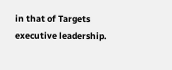in that of Targets executive leadership.